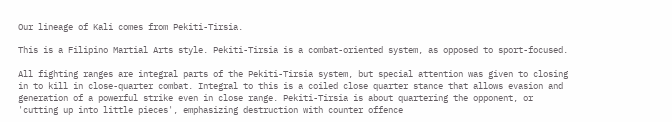Our lineage of Kali comes from Pekiti-Tirsia.

This is a Filipino Martial Arts style. Pekiti-Tirsia is a combat-oriented system, as opposed to sport-focused.

All fighting ranges are integral parts of the Pekiti-Tirsia system, but special attention was given to closing in to kill in close-quarter combat. Integral to this is a coiled close quarter stance that allows evasion and generation of a powerful strike even in close range. Pekiti-Tirsia is about quartering the opponent, or 'cutting up into little pieces', emphasizing destruction with counter offence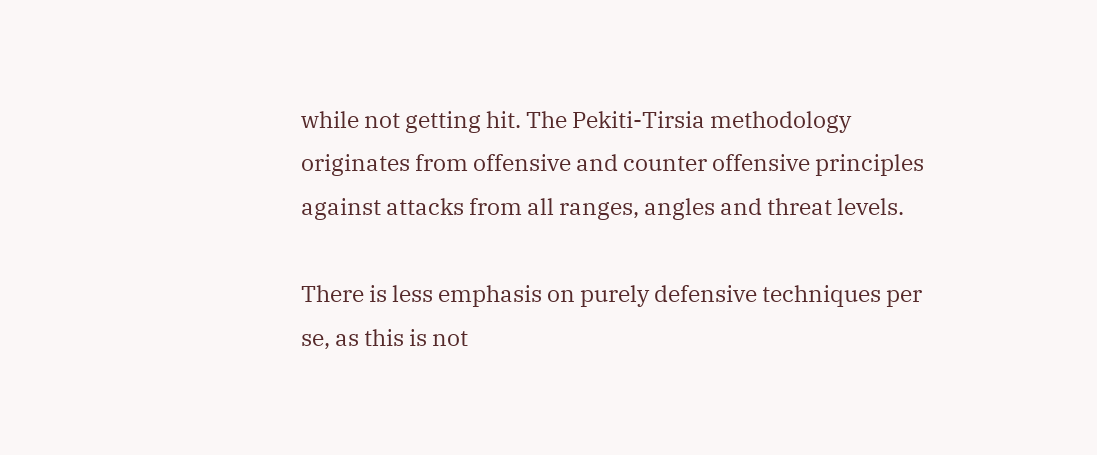while not getting hit. The Pekiti-Tirsia methodology originates from offensive and counter offensive principles against attacks from all ranges, angles and threat levels.

There is less emphasis on purely defensive techniques per se, as this is not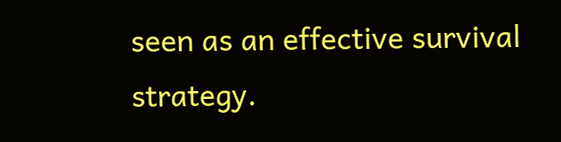seen as an effective survival strategy.